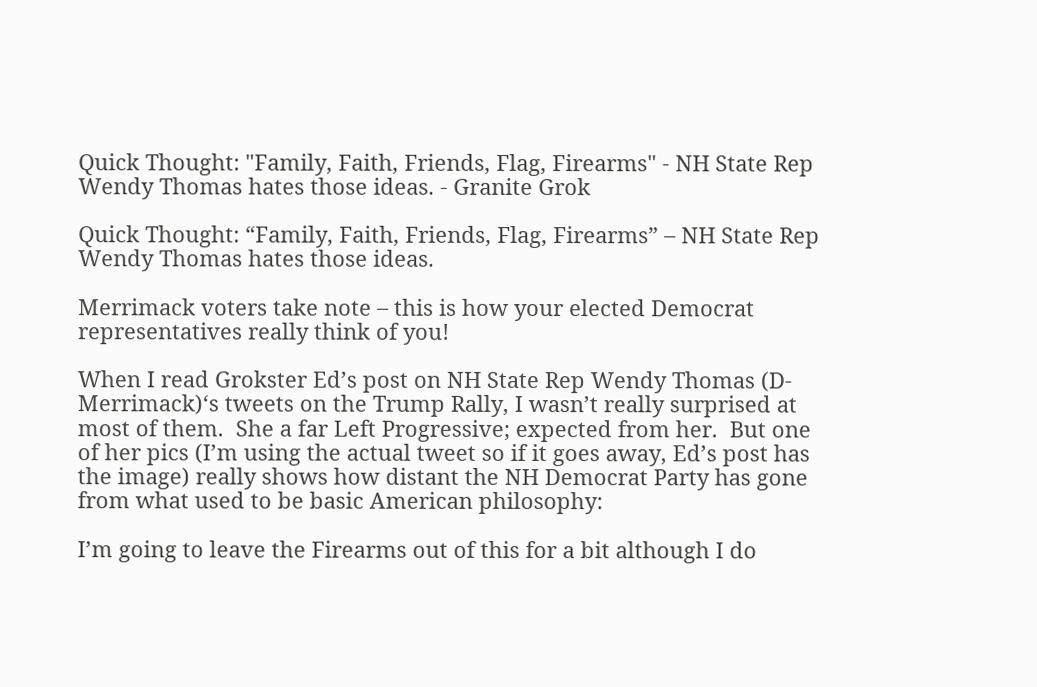Quick Thought: "Family, Faith, Friends, Flag, Firearms" - NH State Rep Wendy Thomas hates those ideas. - Granite Grok

Quick Thought: “Family, Faith, Friends, Flag, Firearms” – NH State Rep Wendy Thomas hates those ideas.

Merrimack voters take note – this is how your elected Democrat representatives really think of you!

When I read Grokster Ed’s post on NH State Rep Wendy Thomas (D-Merrimack)‘s tweets on the Trump Rally, I wasn’t really surprised at most of them.  She a far Left Progressive; expected from her.  But one of her pics (I’m using the actual tweet so if it goes away, Ed’s post has the image) really shows how distant the NH Democrat Party has gone from what used to be basic American philosophy:

I’m going to leave the Firearms out of this for a bit although I do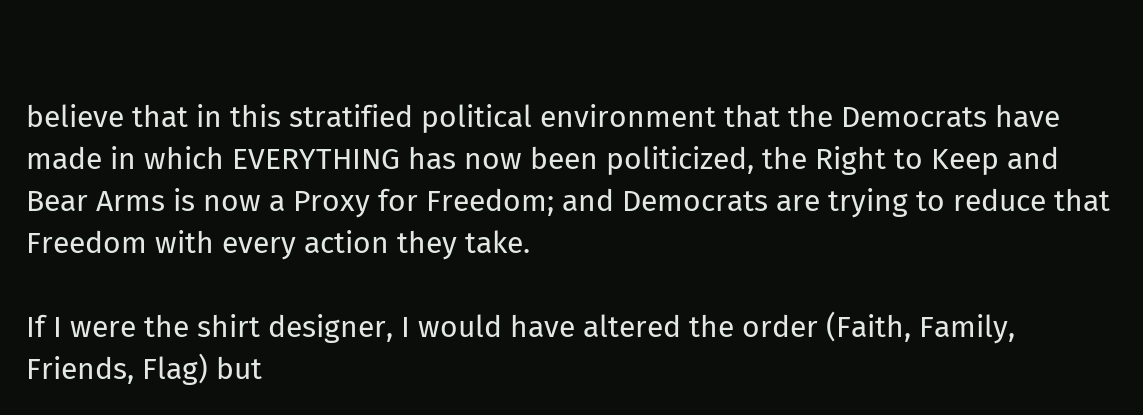believe that in this stratified political environment that the Democrats have made in which EVERYTHING has now been politicized, the Right to Keep and Bear Arms is now a Proxy for Freedom; and Democrats are trying to reduce that Freedom with every action they take.

If I were the shirt designer, I would have altered the order (Faith, Family, Friends, Flag) but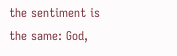the sentiment is the same: God,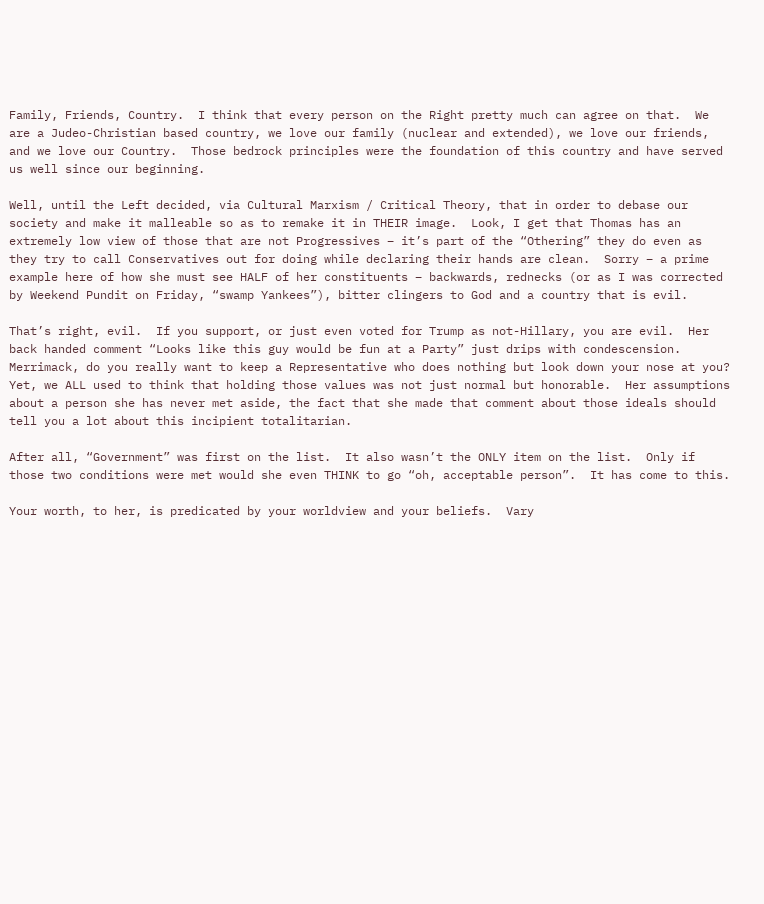Family, Friends, Country.  I think that every person on the Right pretty much can agree on that.  We are a Judeo-Christian based country, we love our family (nuclear and extended), we love our friends, and we love our Country.  Those bedrock principles were the foundation of this country and have served us well since our beginning.

Well, until the Left decided, via Cultural Marxism / Critical Theory, that in order to debase our society and make it malleable so as to remake it in THEIR image.  Look, I get that Thomas has an extremely low view of those that are not Progressives – it’s part of the “Othering” they do even as they try to call Conservatives out for doing while declaring their hands are clean.  Sorry – a prime example here of how she must see HALF of her constituents – backwards, rednecks (or as I was corrected by Weekend Pundit on Friday, “swamp Yankees”), bitter clingers to God and a country that is evil.

That’s right, evil.  If you support, or just even voted for Trump as not-Hillary, you are evil.  Her back handed comment “Looks like this guy would be fun at a Party” just drips with condescension. Merrimack, do you really want to keep a Representative who does nothing but look down your nose at you?  Yet, we ALL used to think that holding those values was not just normal but honorable.  Her assumptions about a person she has never met aside, the fact that she made that comment about those ideals should tell you a lot about this incipient totalitarian.

After all, “Government” was first on the list.  It also wasn’t the ONLY item on the list.  Only if those two conditions were met would she even THINK to go “oh, acceptable person”.  It has come to this.

Your worth, to her, is predicated by your worldview and your beliefs.  Vary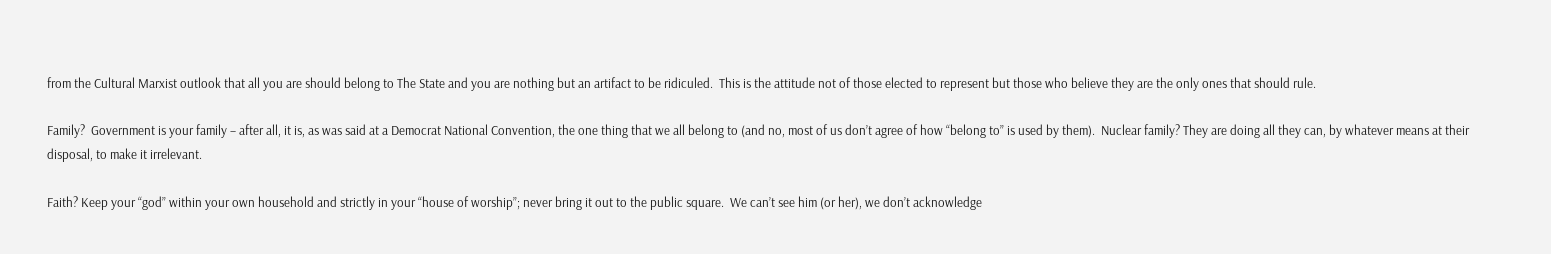from the Cultural Marxist outlook that all you are should belong to The State and you are nothing but an artifact to be ridiculed.  This is the attitude not of those elected to represent but those who believe they are the only ones that should rule.

Family?  Government is your family – after all, it is, as was said at a Democrat National Convention, the one thing that we all belong to (and no, most of us don’t agree of how “belong to” is used by them).  Nuclear family? They are doing all they can, by whatever means at their disposal, to make it irrelevant.

Faith? Keep your “god” within your own household and strictly in your “house of worship”; never bring it out to the public square.  We can’t see him (or her), we don’t acknowledge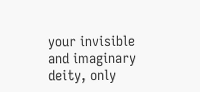your invisible and imaginary deity, only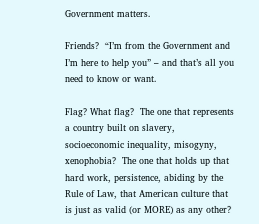Government matters.

Friends?  “I’m from the Government and I’m here to help you” – and that’s all you need to know or want.

Flag? What flag?  The one that represents a country built on slavery, socioeconomic inequality, misogyny, xenophobia?  The one that holds up that hard work, persistence, abiding by the Rule of Law, that American culture that is just as valid (or MORE) as any other?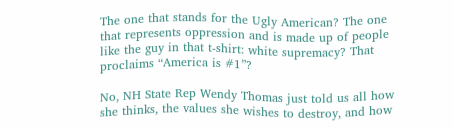The one that stands for the Ugly American? The one that represents oppression and is made up of people like the guy in that t-shirt: white supremacy? That proclaims “America is #1”?

No, NH State Rep Wendy Thomas just told us all how she thinks, the values she wishes to destroy, and how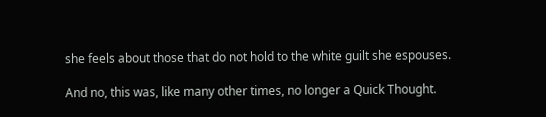she feels about those that do not hold to the white guilt she espouses.

And no, this was, like many other times, no longer a Quick Thought.